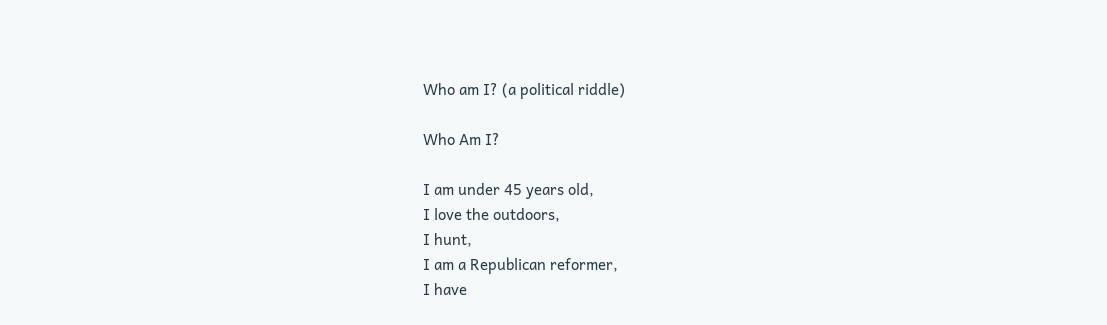Who am I? (a political riddle)

Who Am I?

I am under 45 years old,
I love the outdoors,
I hunt,
I am a Republican reformer,
I have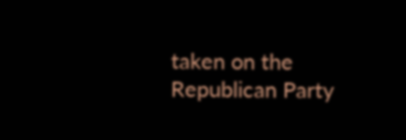taken on the Republican Party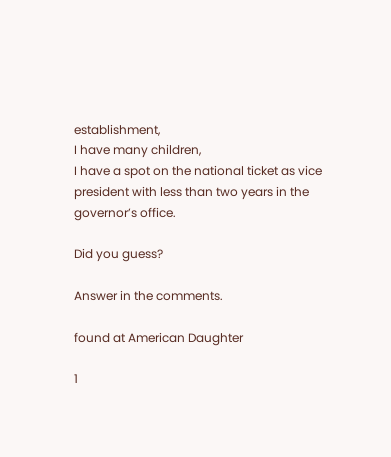establishment,
I have many children,
I have a spot on the national ticket as vice president with less than two years in the governor’s office.

Did you guess?

Answer in the comments.

found at American Daughter

1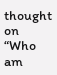thought on “Who am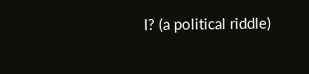I? (a political riddle)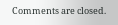Comments are closed.